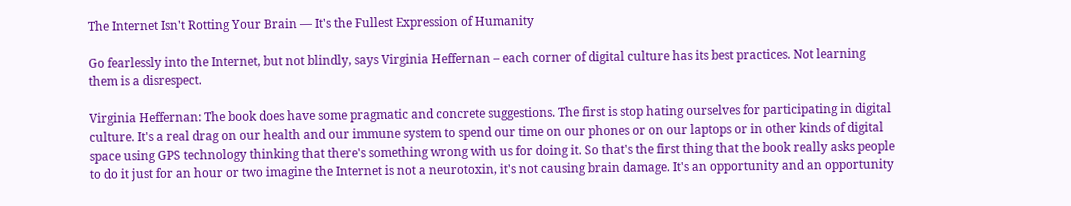The Internet Isn't Rotting Your Brain — It's the Fullest Expression of Humanity

Go fearlessly into the Internet, but not blindly, says Virginia Heffernan – each corner of digital culture has its best practices. Not learning them is a disrespect.

Virginia Heffernan: The book does have some pragmatic and concrete suggestions. The first is stop hating ourselves for participating in digital culture. It's a real drag on our health and our immune system to spend our time on our phones or on our laptops or in other kinds of digital space using GPS technology thinking that there's something wrong with us for doing it. So that's the first thing that the book really asks people to do it just for an hour or two imagine the Internet is not a neurotoxin, it's not causing brain damage. It's an opportunity and an opportunity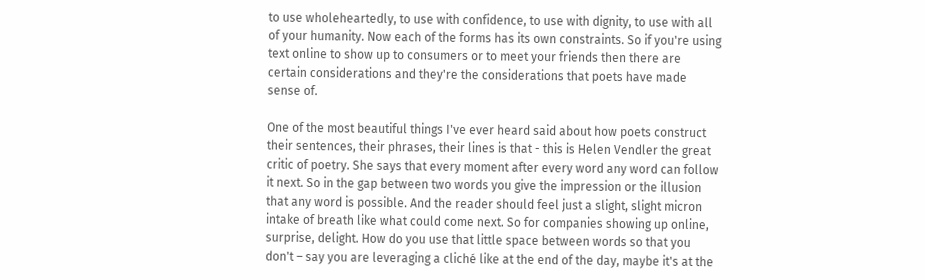to use wholeheartedly, to use with confidence, to use with dignity, to use with all of your humanity. Now each of the forms has its own constraints. So if you're using text online to show up to consumers or to meet your friends then there are certain considerations and they're the considerations that poets have made sense of.

One of the most beautiful things I've ever heard said about how poets construct their sentences, their phrases, their lines is that - this is Helen Vendler the great critic of poetry. She says that every moment after every word any word can follow it next. So in the gap between two words you give the impression or the illusion that any word is possible. And the reader should feel just a slight, slight micron intake of breath like what could come next. So for companies showing up online, surprise, delight. How do you use that little space between words so that you don't – say you are leveraging a cliché like at the end of the day, maybe it's at the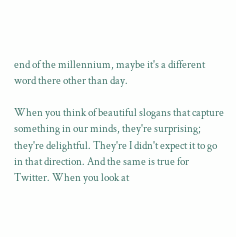end of the millennium, maybe it's a different word there other than day.

When you think of beautiful slogans that capture something in our minds, they're surprising; they're delightful. They're I didn't expect it to go in that direction. And the same is true for Twitter. When you look at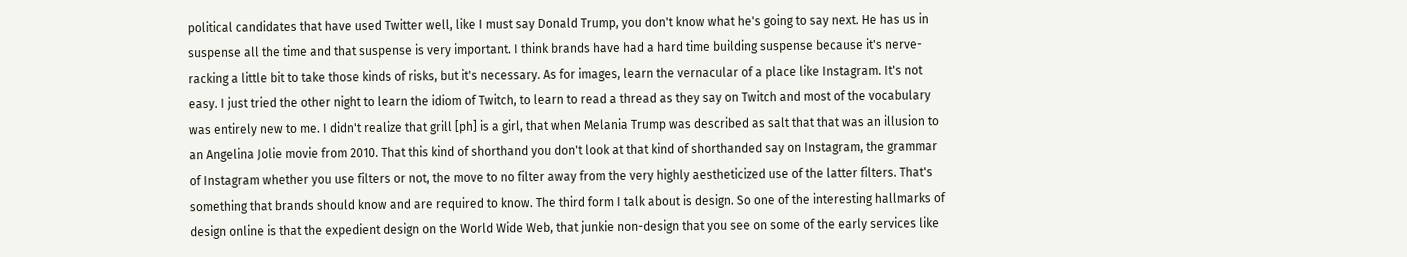political candidates that have used Twitter well, like I must say Donald Trump, you don't know what he's going to say next. He has us in suspense all the time and that suspense is very important. I think brands have had a hard time building suspense because it's nerve-racking a little bit to take those kinds of risks, but it's necessary. As for images, learn the vernacular of a place like Instagram. It's not easy. I just tried the other night to learn the idiom of Twitch, to learn to read a thread as they say on Twitch and most of the vocabulary was entirely new to me. I didn't realize that grill [ph] is a girl, that when Melania Trump was described as salt that that was an illusion to an Angelina Jolie movie from 2010. That this kind of shorthand you don't look at that kind of shorthanded say on Instagram, the grammar of Instagram whether you use filters or not, the move to no filter away from the very highly aestheticized use of the latter filters. That's something that brands should know and are required to know. The third form I talk about is design. So one of the interesting hallmarks of design online is that the expedient design on the World Wide Web, that junkie non-design that you see on some of the early services like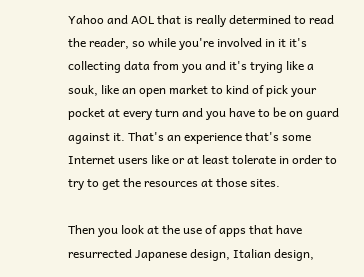Yahoo and AOL that is really determined to read the reader, so while you're involved in it it's collecting data from you and it's trying like a souk, like an open market to kind of pick your pocket at every turn and you have to be on guard against it. That's an experience that's some Internet users like or at least tolerate in order to try to get the resources at those sites.

Then you look at the use of apps that have resurrected Japanese design, Italian design,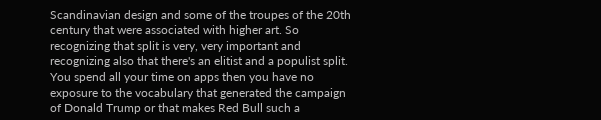Scandinavian design and some of the troupes of the 20th century that were associated with higher art. So recognizing that split is very, very important and recognizing also that there's an elitist and a populist split. You spend all your time on apps then you have no exposure to the vocabulary that generated the campaign of Donald Trump or that makes Red Bull such a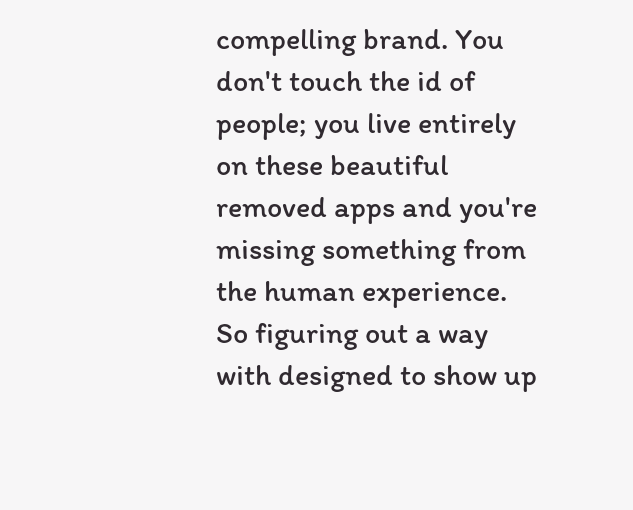compelling brand. You don't touch the id of people; you live entirely on these beautiful removed apps and you're missing something from the human experience. So figuring out a way with designed to show up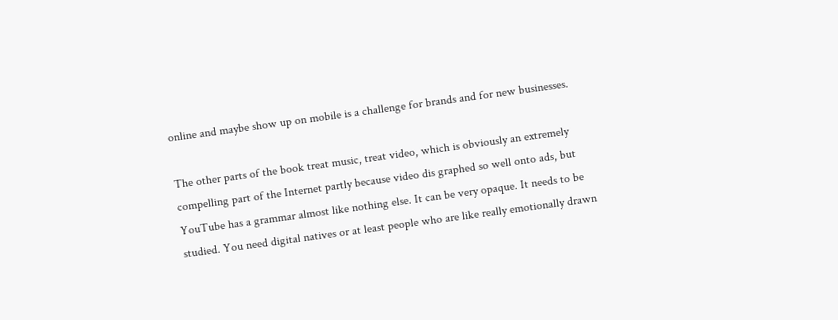online and maybe show up on mobile is a challenge for brands and for new businesses.

The other parts of the book treat music, treat video, which is obviously an extremely compelling part of the Internet partly because video dis graphed so well onto ads, but YouTube has a grammar almost like nothing else. It can be very opaque. It needs to be studied. You need digital natives or at least people who are like really emotionally drawn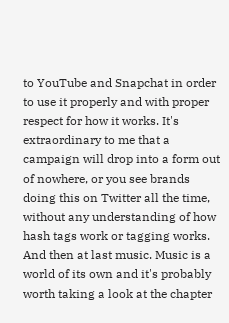to YouTube and Snapchat in order to use it properly and with proper respect for how it works. It's extraordinary to me that a campaign will drop into a form out of nowhere, or you see brands doing this on Twitter all the time, without any understanding of how hash tags work or tagging works. And then at last music. Music is a world of its own and it's probably worth taking a look at the chapter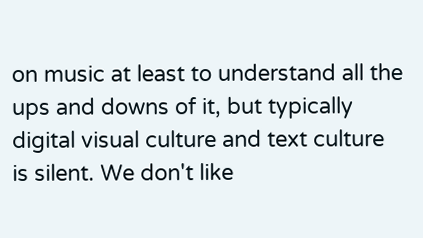on music at least to understand all the ups and downs of it, but typically digital visual culture and text culture is silent. We don't like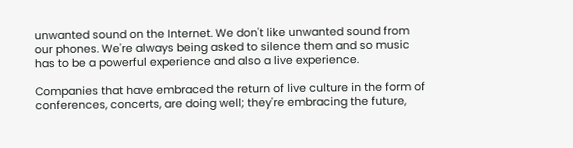unwanted sound on the Internet. We don't like unwanted sound from our phones. We're always being asked to silence them and so music has to be a powerful experience and also a live experience.

Companies that have embraced the return of live culture in the form of conferences, concerts, are doing well; they're embracing the future,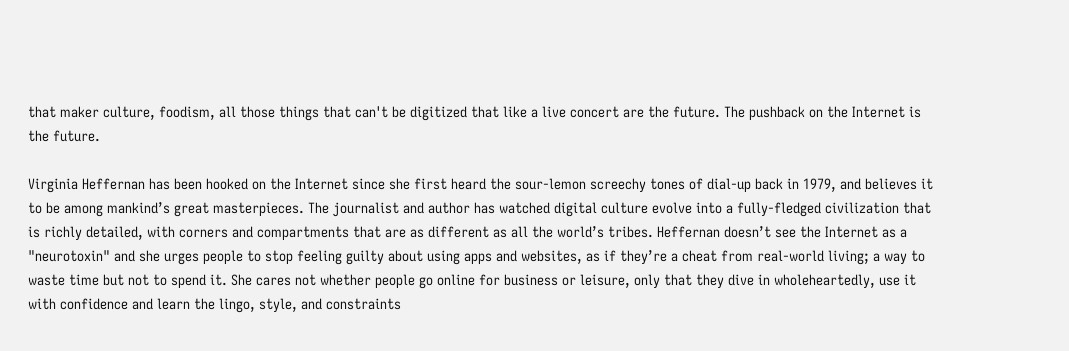that maker culture, foodism, all those things that can't be digitized that like a live concert are the future. The pushback on the Internet is the future.

Virginia Heffernan has been hooked on the Internet since she first heard the sour-lemon screechy tones of dial-up back in 1979, and believes it to be among mankind’s great masterpieces. The journalist and author has watched digital culture evolve into a fully-fledged civilization that is richly detailed, with corners and compartments that are as different as all the world’s tribes. Heffernan doesn’t see the Internet as a "neurotoxin" and she urges people to stop feeling guilty about using apps and websites, as if they’re a cheat from real-world living; a way to waste time but not to spend it. She cares not whether people go online for business or leisure, only that they dive in wholeheartedly, use it with confidence and learn the lingo, style, and constraints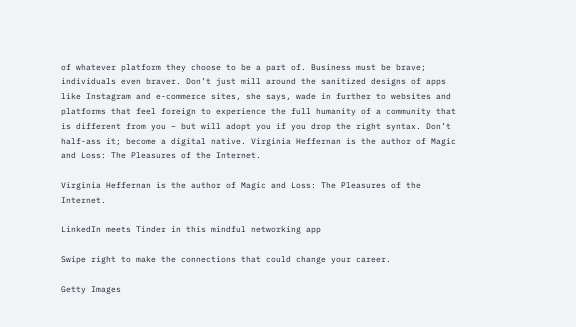of whatever platform they choose to be a part of. Business must be brave; individuals even braver. Don’t just mill around the sanitized designs of apps like Instagram and e-commerce sites, she says, wade in further to websites and platforms that feel foreign to experience the full humanity of a community that is different from you – but will adopt you if you drop the right syntax. Don’t half-ass it; become a digital native. Virginia Heffernan is the author of Magic and Loss: The Pleasures of the Internet.

Virginia Heffernan is the author of Magic and Loss: The Pleasures of the Internet.

LinkedIn meets Tinder in this mindful networking app

Swipe right to make the connections that could change your career.

Getty Images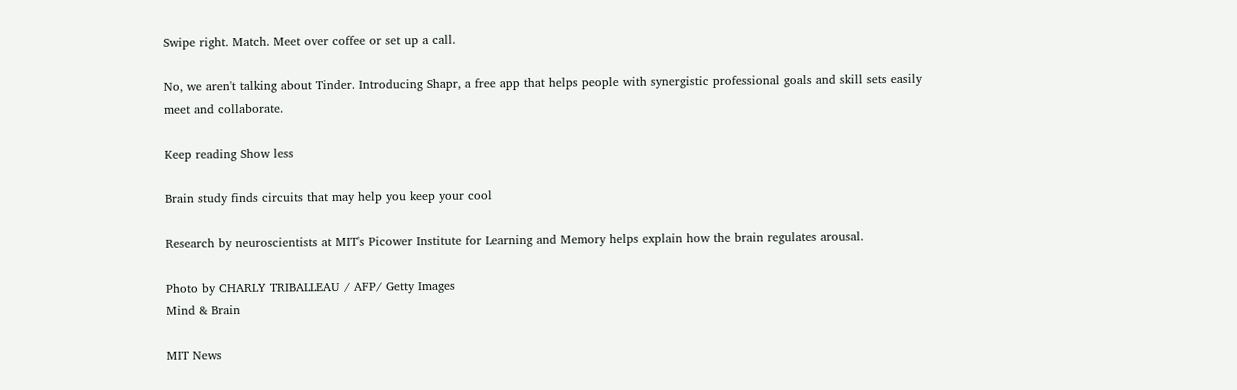Swipe right. Match. Meet over coffee or set up a call.

No, we aren't talking about Tinder. Introducing Shapr, a free app that helps people with synergistic professional goals and skill sets easily meet and collaborate.

Keep reading Show less

Brain study finds circuits that may help you keep your cool

Research by neuroscientists at MIT's Picower Institute for Learning and Memory helps explain how the brain regulates arousal.

Photo by CHARLY TRIBALLEAU / AFP/ Getty Images
Mind & Brain

MIT News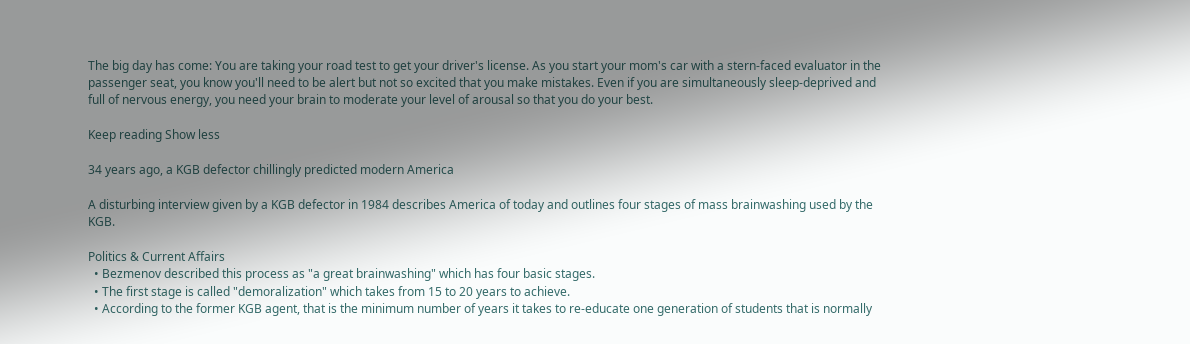The big day has come: You are taking your road test to get your driver's license. As you start your mom's car with a stern-faced evaluator in the passenger seat, you know you'll need to be alert but not so excited that you make mistakes. Even if you are simultaneously sleep-deprived and full of nervous energy, you need your brain to moderate your level of arousal so that you do your best.

Keep reading Show less

34 years ago, a KGB defector chillingly predicted modern America

A disturbing interview given by a KGB defector in 1984 describes America of today and outlines four stages of mass brainwashing used by the KGB.

Politics & Current Affairs
  • Bezmenov described this process as "a great brainwashing" which has four basic stages.
  • The first stage is called "demoralization" which takes from 15 to 20 years to achieve.
  • According to the former KGB agent, that is the minimum number of years it takes to re-educate one generation of students that is normally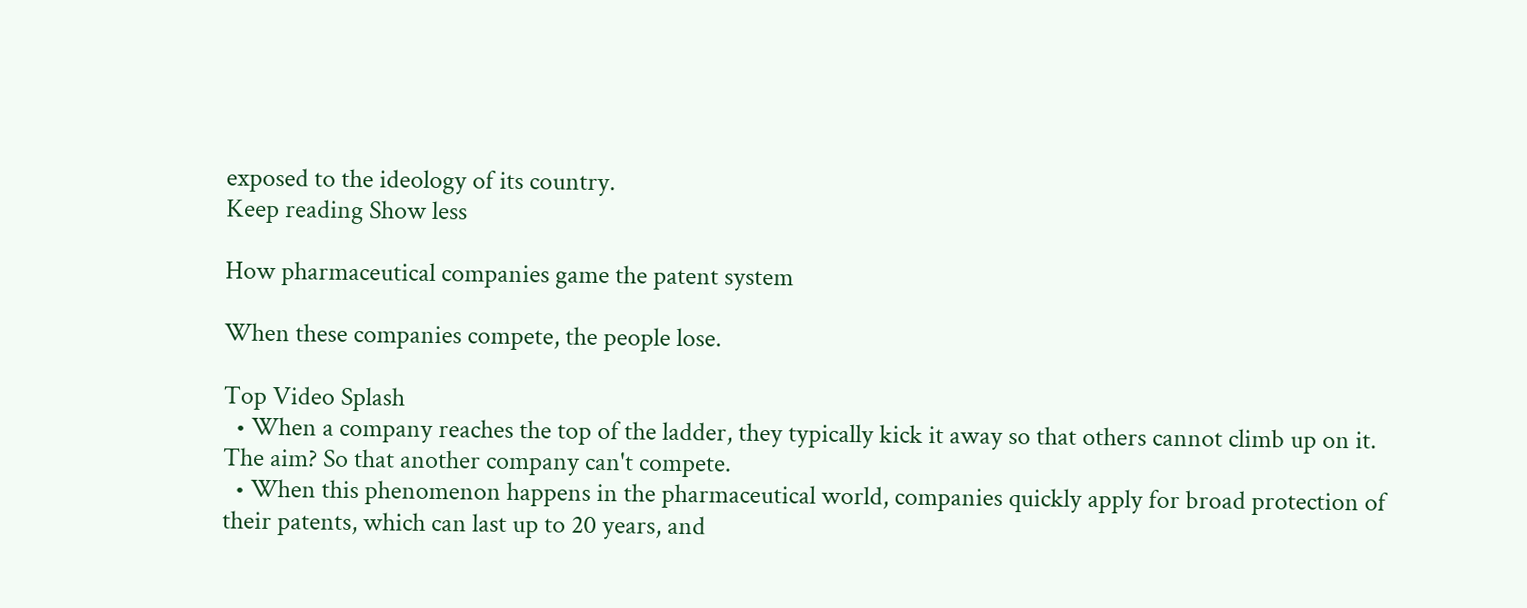exposed to the ideology of its country.
Keep reading Show less

How pharmaceutical companies game the patent system

When these companies compete, the people lose.

Top Video Splash
  • When a company reaches the top of the ladder, they typically kick it away so that others cannot climb up on it. The aim? So that another company can't compete.
  • When this phenomenon happens in the pharmaceutical world, companies quickly apply for broad protection of their patents, which can last up to 20 years, and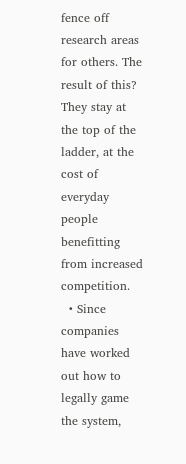fence off research areas for others. The result of this? They stay at the top of the ladder, at the cost of everyday people benefitting from increased competition.
  • Since companies have worked out how to legally game the system,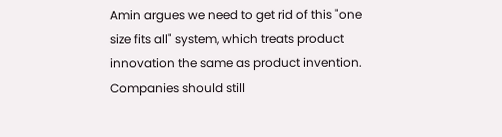Amin argues we need to get rid of this "one size fits all" system, which treats product innovation the same as product invention. Companies should still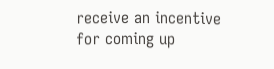receive an incentive for coming up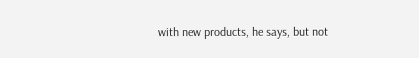with new products, he says, but not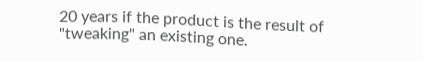20 years if the product is the result of "tweaking" an existing one.